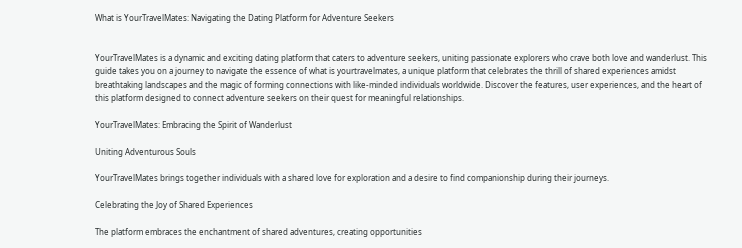What is YourTravelMates: Navigating the Dating Platform for Adventure Seekers


YourTravelMates is a dynamic and exciting dating platform that caters to adventure seekers, uniting passionate explorers who crave both love and wanderlust. This guide takes you on a journey to navigate the essence of what is yourtravelmates, a unique platform that celebrates the thrill of shared experiences amidst breathtaking landscapes and the magic of forming connections with like-minded individuals worldwide. Discover the features, user experiences, and the heart of this platform designed to connect adventure seekers on their quest for meaningful relationships.

YourTravelMates: Embracing the Spirit of Wanderlust

Uniting Adventurous Souls

YourTravelMates brings together individuals with a shared love for exploration and a desire to find companionship during their journeys.

Celebrating the Joy of Shared Experiences

The platform embraces the enchantment of shared adventures, creating opportunities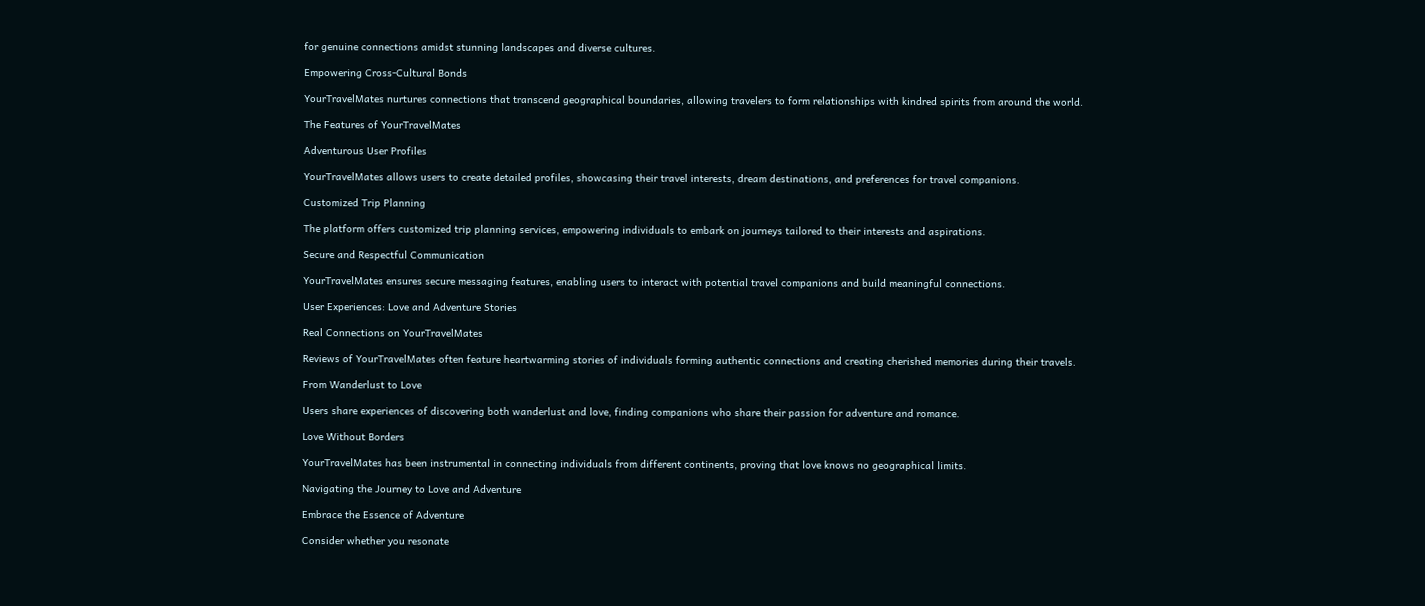for genuine connections amidst stunning landscapes and diverse cultures.

Empowering Cross-Cultural Bonds

YourTravelMates nurtures connections that transcend geographical boundaries, allowing travelers to form relationships with kindred spirits from around the world.

The Features of YourTravelMates

Adventurous User Profiles

YourTravelMates allows users to create detailed profiles, showcasing their travel interests, dream destinations, and preferences for travel companions.

Customized Trip Planning

The platform offers customized trip planning services, empowering individuals to embark on journeys tailored to their interests and aspirations.

Secure and Respectful Communication

YourTravelMates ensures secure messaging features, enabling users to interact with potential travel companions and build meaningful connections.

User Experiences: Love and Adventure Stories

Real Connections on YourTravelMates

Reviews of YourTravelMates often feature heartwarming stories of individuals forming authentic connections and creating cherished memories during their travels.

From Wanderlust to Love

Users share experiences of discovering both wanderlust and love, finding companions who share their passion for adventure and romance.

Love Without Borders

YourTravelMates has been instrumental in connecting individuals from different continents, proving that love knows no geographical limits.

Navigating the Journey to Love and Adventure

Embrace the Essence of Adventure

Consider whether you resonate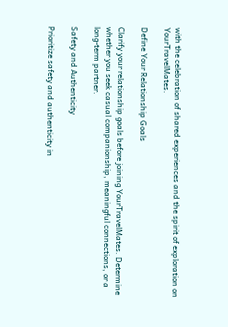with the celebration of shared experiences and the spirit of exploration on YourTravelMates.

Define Your Relationship Goals

Clarify your relationship goals before joining YourTravelMates. Determine whether you seek casual companionship, meaningful connections, or a long-term partner.

Safety and Authenticity

Prioritize safety and authenticity in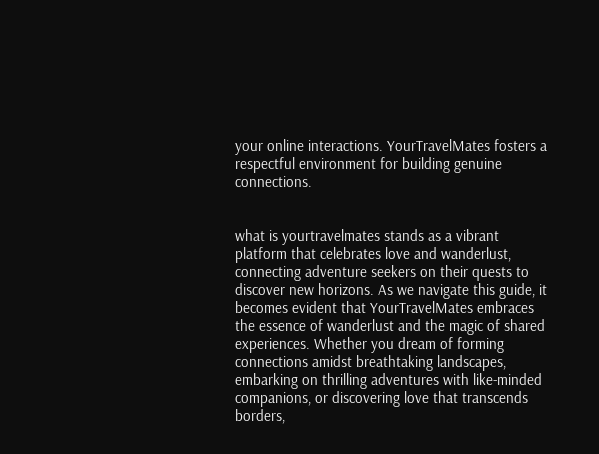your online interactions. YourTravelMates fosters a respectful environment for building genuine connections.


what is yourtravelmates stands as a vibrant platform that celebrates love and wanderlust, connecting adventure seekers on their quests to discover new horizons. As we navigate this guide, it becomes evident that YourTravelMates embraces the essence of wanderlust and the magic of shared experiences. Whether you dream of forming connections amidst breathtaking landscapes, embarking on thrilling adventures with like-minded companions, or discovering love that transcends borders,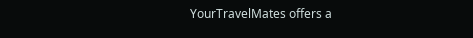YourTravelMates offers a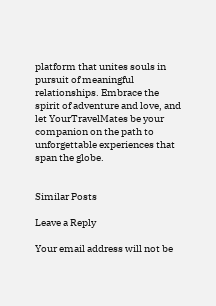platform that unites souls in pursuit of meaningful relationships. Embrace the spirit of adventure and love, and let YourTravelMates be your companion on the path to unforgettable experiences that span the globe.


Similar Posts

Leave a Reply

Your email address will not be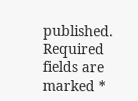published. Required fields are marked *